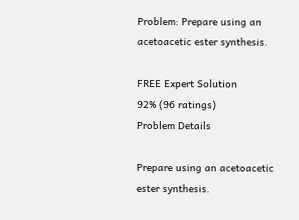Problem: Prepare using an acetoacetic ester synthesis.

FREE Expert Solution
92% (96 ratings)
Problem Details

Prepare using an acetoacetic ester synthesis.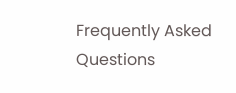Frequently Asked Questions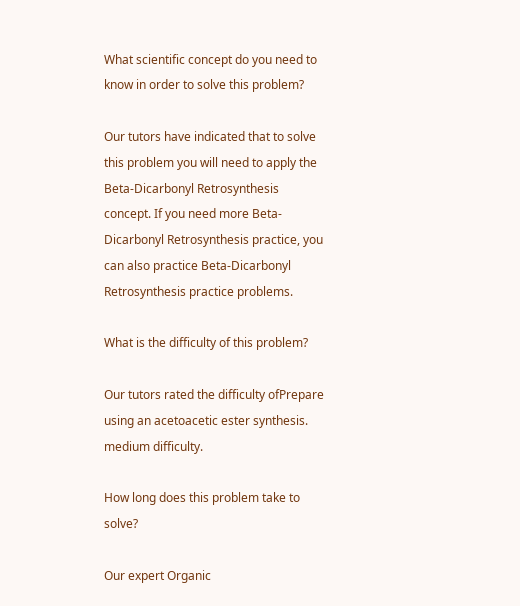What scientific concept do you need to know in order to solve this problem?

Our tutors have indicated that to solve this problem you will need to apply the Beta-Dicarbonyl Retrosynthesis concept. If you need more Beta-Dicarbonyl Retrosynthesis practice, you can also practice Beta-Dicarbonyl Retrosynthesis practice problems.

What is the difficulty of this problem?

Our tutors rated the difficulty ofPrepare using an acetoacetic ester synthesis. medium difficulty.

How long does this problem take to solve?

Our expert Organic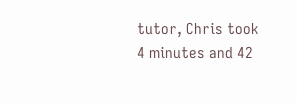tutor, Chris took 4 minutes and 42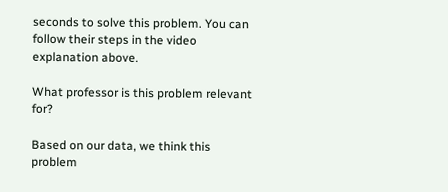seconds to solve this problem. You can follow their steps in the video explanation above.

What professor is this problem relevant for?

Based on our data, we think this problem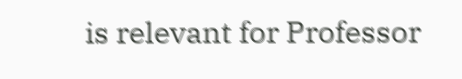is relevant for Professor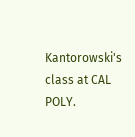Kantorowski's class at CAL POLY.